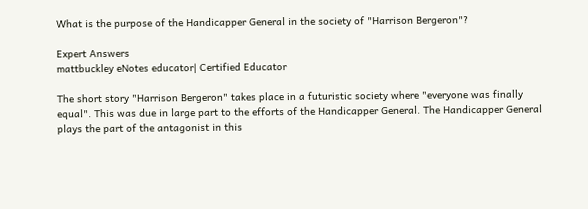What is the purpose of the Handicapper General in the society of "Harrison Bergeron"?

Expert Answers
mattbuckley eNotes educator| Certified Educator

The short story "Harrison Bergeron" takes place in a futuristic society where "everyone was finally equal". This was due in large part to the efforts of the Handicapper General. The Handicapper General plays the part of the antagonist in this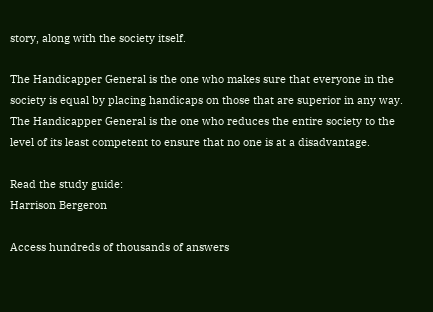story, along with the society itself.

The Handicapper General is the one who makes sure that everyone in the society is equal by placing handicaps on those that are superior in any way. The Handicapper General is the one who reduces the entire society to the level of its least competent to ensure that no one is at a disadvantage.

Read the study guide:
Harrison Bergeron

Access hundreds of thousands of answers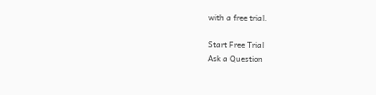with a free trial.

Start Free Trial
Ask a Question